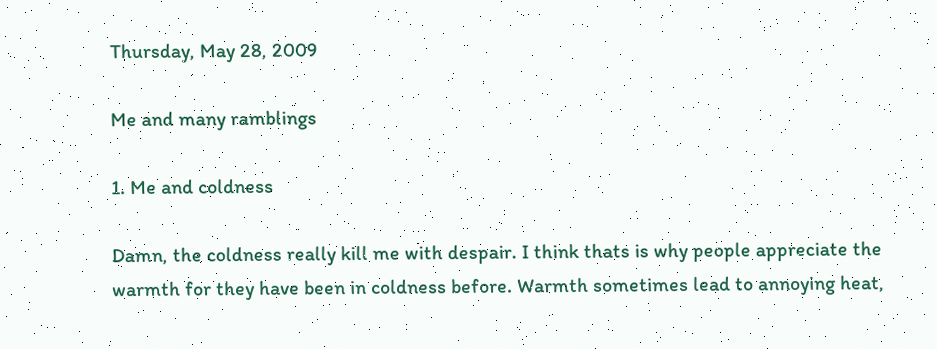Thursday, May 28, 2009

Me and many ramblings

1. Me and coldness

Damn, the coldness really kill me with despair. I think thats is why people appreciate the warmth for they have been in coldness before. Warmth sometimes lead to annoying heat,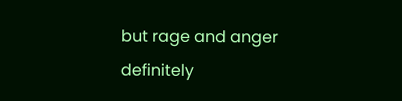but rage and anger definitely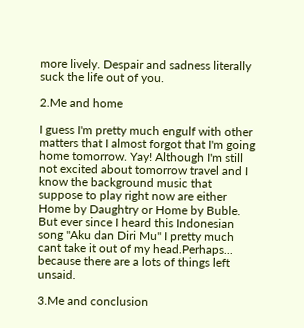more lively. Despair and sadness literally suck the life out of you.

2.Me and home

I guess I'm pretty much engulf with other matters that I almost forgot that I'm going home tomorrow. Yay! Although I'm still not excited about tomorrow travel and I know the background music that suppose to play right now are either Home by Daughtry or Home by Buble. But ever since I heard this Indonesian song "Aku dan Diri Mu" I pretty much cant take it out of my head.Perhaps... because there are a lots of things left unsaid.

3.Me and conclusion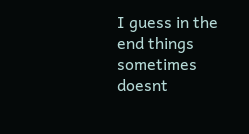I guess in the end things sometimes doesnt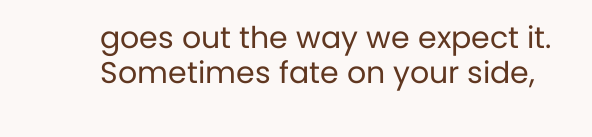goes out the way we expect it. Sometimes fate on your side,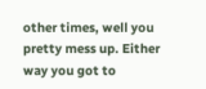other times, well you pretty mess up. Either way you got to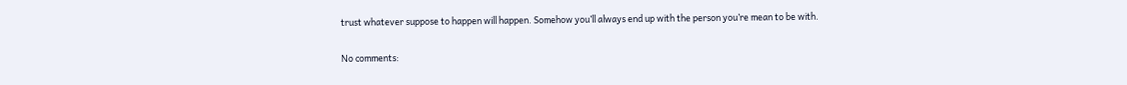trust whatever suppose to happen will happen. Somehow you’ll always end up with the person you’re mean to be with.

No comments: